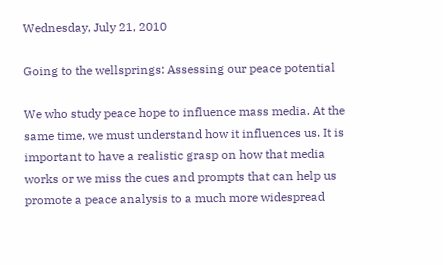Wednesday, July 21, 2010

Going to the wellsprings: Assessing our peace potential

We who study peace hope to influence mass media. At the same time, we must understand how it influences us. It is important to have a realistic grasp on how that media works or we miss the cues and prompts that can help us promote a peace analysis to a much more widespread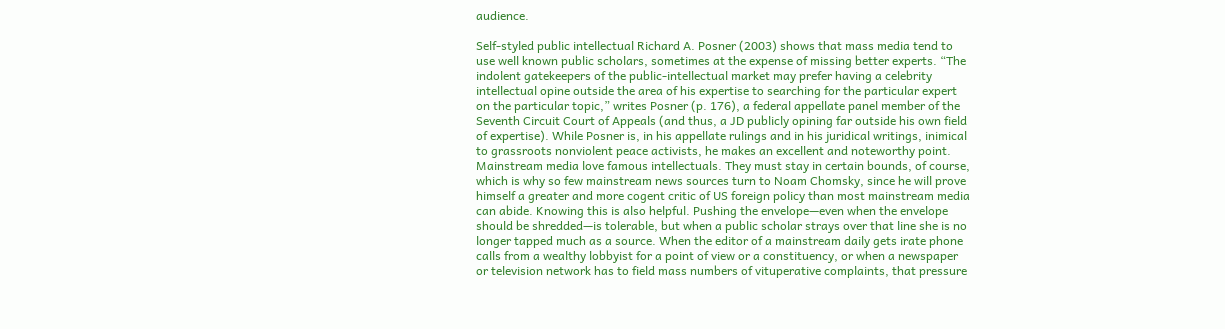audience.

Self-styled public intellectual Richard A. Posner (2003) shows that mass media tend to use well known public scholars, sometimes at the expense of missing better experts. “The indolent gatekeepers of the public-intellectual market may prefer having a celebrity intellectual opine outside the area of his expertise to searching for the particular expert on the particular topic,” writes Posner (p. 176), a federal appellate panel member of the Seventh Circuit Court of Appeals (and thus, a JD publicly opining far outside his own field of expertise). While Posner is, in his appellate rulings and in his juridical writings, inimical to grassroots nonviolent peace activists, he makes an excellent and noteworthy point. Mainstream media love famous intellectuals. They must stay in certain bounds, of course, which is why so few mainstream news sources turn to Noam Chomsky, since he will prove himself a greater and more cogent critic of US foreign policy than most mainstream media can abide. Knowing this is also helpful. Pushing the envelope—even when the envelope should be shredded—is tolerable, but when a public scholar strays over that line she is no longer tapped much as a source. When the editor of a mainstream daily gets irate phone calls from a wealthy lobbyist for a point of view or a constituency, or when a newspaper or television network has to field mass numbers of vituperative complaints, that pressure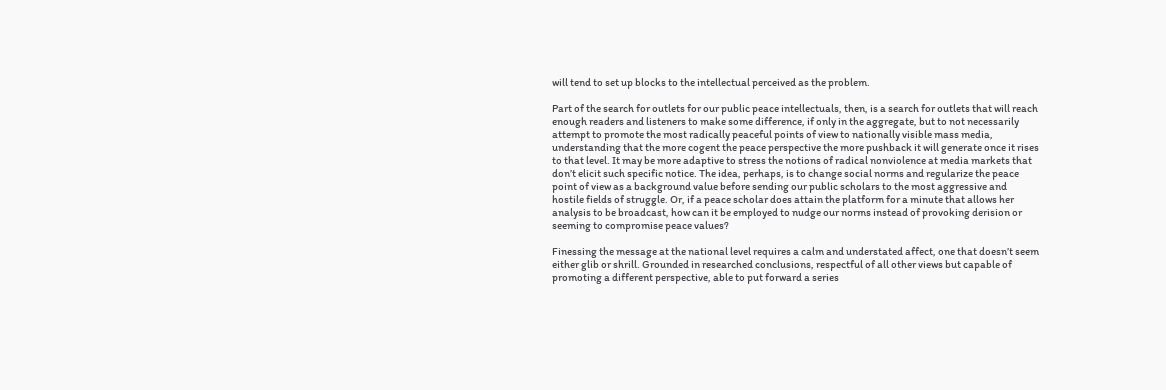will tend to set up blocks to the intellectual perceived as the problem.

Part of the search for outlets for our public peace intellectuals, then, is a search for outlets that will reach enough readers and listeners to make some difference, if only in the aggregate, but to not necessarily attempt to promote the most radically peaceful points of view to nationally visible mass media, understanding that the more cogent the peace perspective the more pushback it will generate once it rises to that level. It may be more adaptive to stress the notions of radical nonviolence at media markets that don’t elicit such specific notice. The idea, perhaps, is to change social norms and regularize the peace point of view as a background value before sending our public scholars to the most aggressive and hostile fields of struggle. Or, if a peace scholar does attain the platform for a minute that allows her analysis to be broadcast, how can it be employed to nudge our norms instead of provoking derision or seeming to compromise peace values?

Finessing the message at the national level requires a calm and understated affect, one that doesn’t seem either glib or shrill. Grounded in researched conclusions, respectful of all other views but capable of promoting a different perspective, able to put forward a series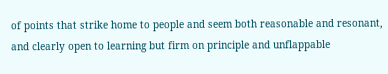of points that strike home to people and seem both reasonable and resonant, and clearly open to learning but firm on principle and unflappable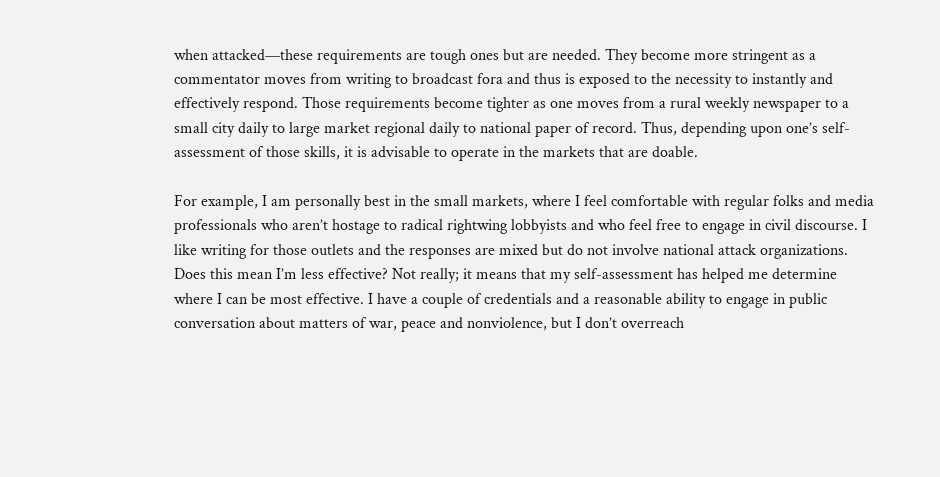when attacked—these requirements are tough ones but are needed. They become more stringent as a commentator moves from writing to broadcast fora and thus is exposed to the necessity to instantly and effectively respond. Those requirements become tighter as one moves from a rural weekly newspaper to a small city daily to large market regional daily to national paper of record. Thus, depending upon one’s self-assessment of those skills, it is advisable to operate in the markets that are doable.

For example, I am personally best in the small markets, where I feel comfortable with regular folks and media professionals who aren’t hostage to radical rightwing lobbyists and who feel free to engage in civil discourse. I like writing for those outlets and the responses are mixed but do not involve national attack organizations. Does this mean I’m less effective? Not really; it means that my self-assessment has helped me determine where I can be most effective. I have a couple of credentials and a reasonable ability to engage in public conversation about matters of war, peace and nonviolence, but I don’t overreach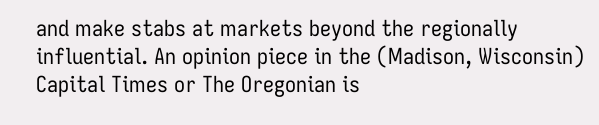and make stabs at markets beyond the regionally influential. An opinion piece in the (Madison, Wisconsin) Capital Times or The Oregonian is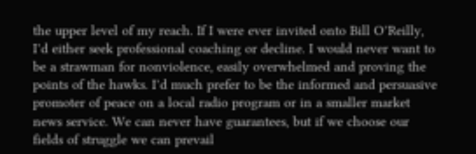the upper level of my reach. If I were ever invited onto Bill O’Reilly, I’d either seek professional coaching or decline. I would never want to be a strawman for nonviolence, easily overwhelmed and proving the points of the hawks. I’d much prefer to be the informed and persuasive promoter of peace on a local radio program or in a smaller market news service. We can never have guarantees, but if we choose our fields of struggle we can prevail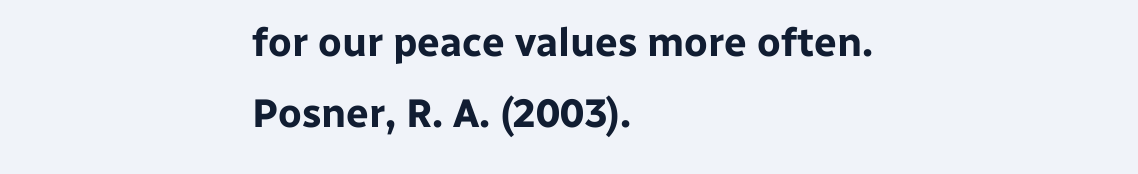for our peace values more often.
Posner, R. A. (2003).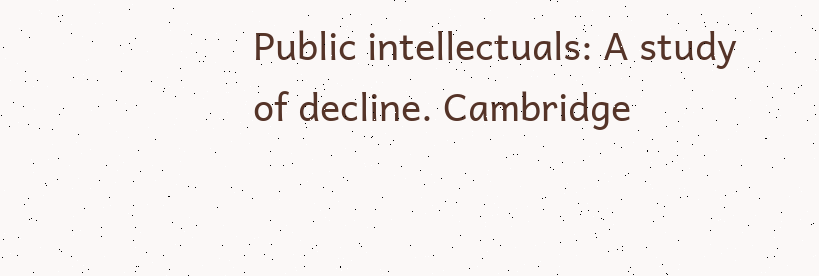Public intellectuals: A study of decline. Cambridge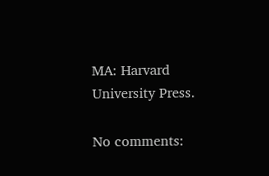MA: Harvard University Press.

No comments: